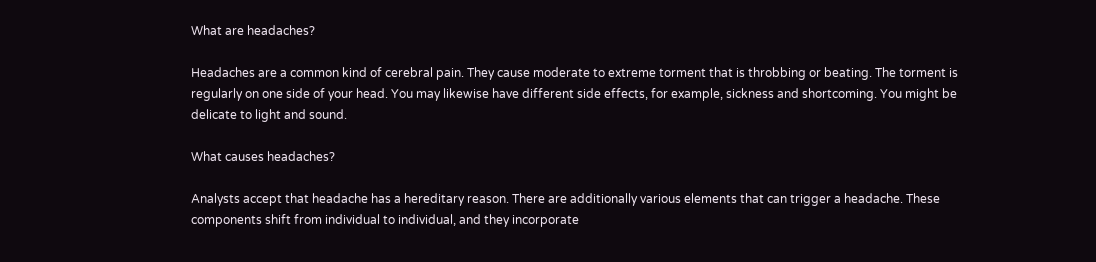What are headaches?

Headaches are a common kind of cerebral pain. They cause moderate to extreme torment that is throbbing or beating. The torment is regularly on one side of your head. You may likewise have different side effects, for example, sickness and shortcoming. You might be delicate to light and sound.

What causes headaches?

Analysts accept that headache has a hereditary reason. There are additionally various elements that can trigger a headache. These components shift from individual to individual, and they incorporate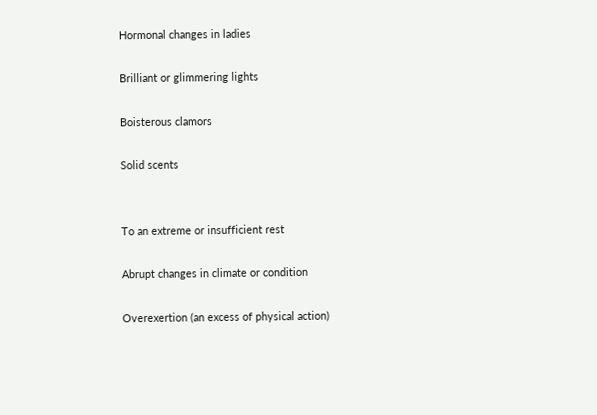Hormonal changes in ladies

Brilliant or glimmering lights

Boisterous clamors

Solid scents


To an extreme or insufficient rest

Abrupt changes in climate or condition

Overexertion (an excess of physical action)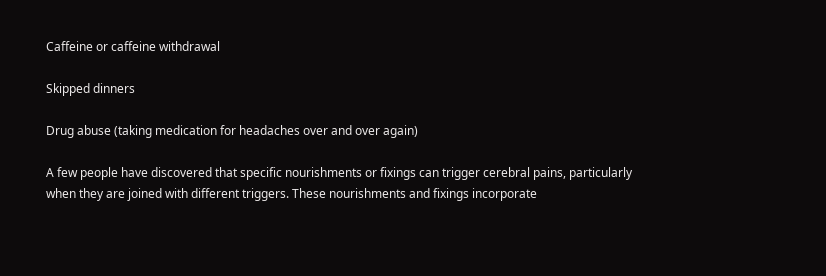Caffeine or caffeine withdrawal

Skipped dinners

Drug abuse (taking medication for headaches over and over again)

A few people have discovered that specific nourishments or fixings can trigger cerebral pains, particularly when they are joined with different triggers. These nourishments and fixings incorporate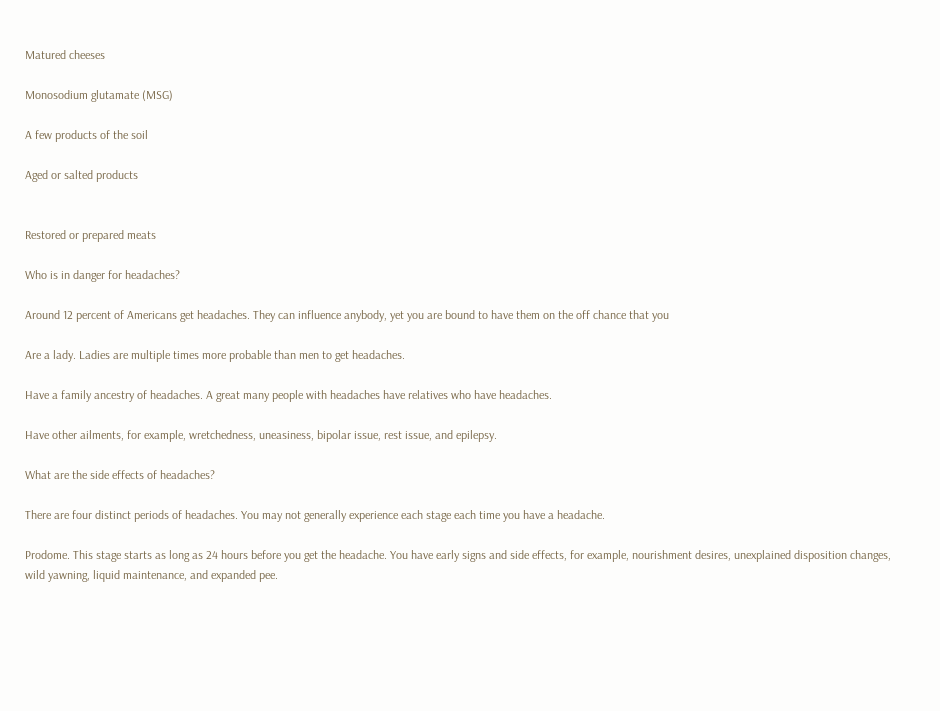Matured cheeses

Monosodium glutamate (MSG)

A few products of the soil

Aged or salted products


Restored or prepared meats

Who is in danger for headaches?

Around 12 percent of Americans get headaches. They can influence anybody, yet you are bound to have them on the off chance that you

Are a lady. Ladies are multiple times more probable than men to get headaches.

Have a family ancestry of headaches. A great many people with headaches have relatives who have headaches.

Have other ailments, for example, wretchedness, uneasiness, bipolar issue, rest issue, and epilepsy.

What are the side effects of headaches?

There are four distinct periods of headaches. You may not generally experience each stage each time you have a headache.

Prodome. This stage starts as long as 24 hours before you get the headache. You have early signs and side effects, for example, nourishment desires, unexplained disposition changes, wild yawning, liquid maintenance, and expanded pee.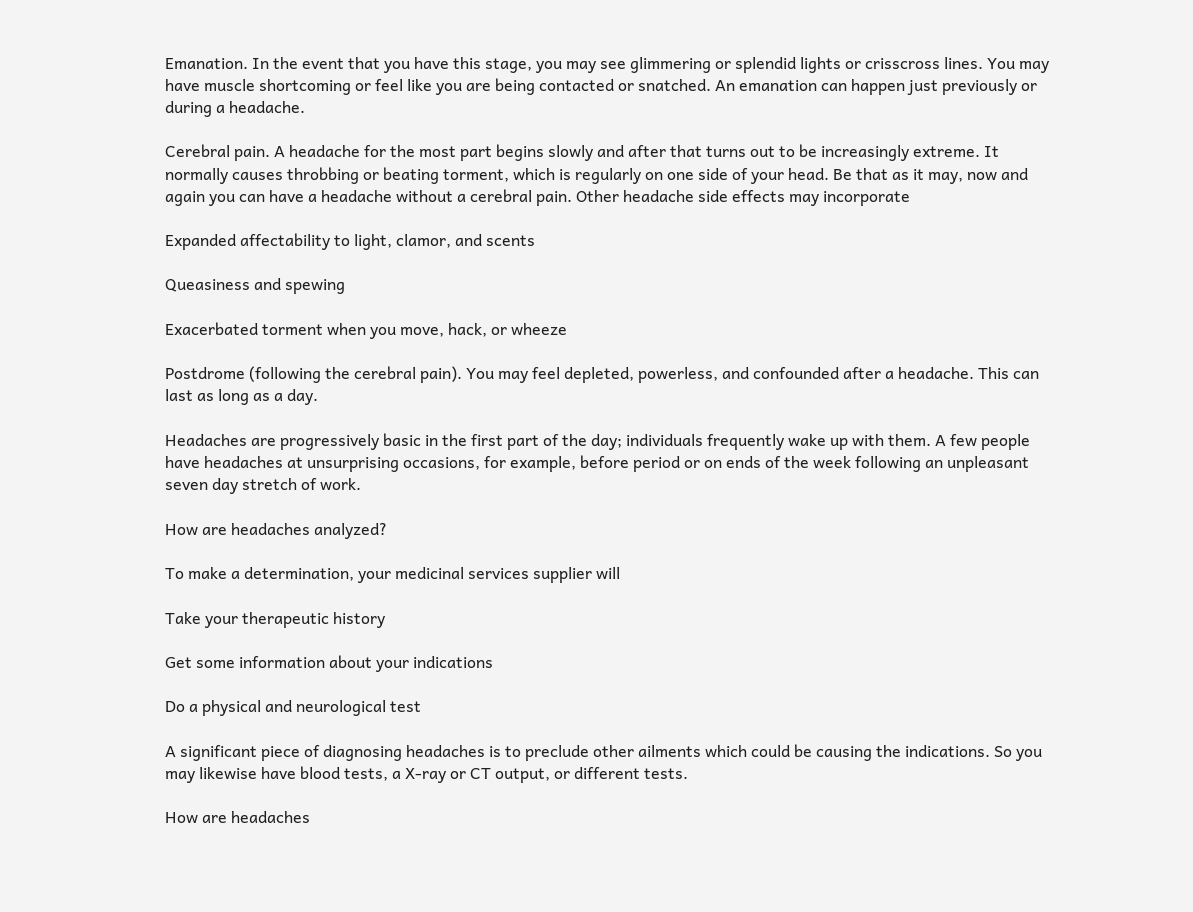Emanation. In the event that you have this stage, you may see glimmering or splendid lights or crisscross lines. You may have muscle shortcoming or feel like you are being contacted or snatched. An emanation can happen just previously or during a headache.

Cerebral pain. A headache for the most part begins slowly and after that turns out to be increasingly extreme. It normally causes throbbing or beating torment, which is regularly on one side of your head. Be that as it may, now and again you can have a headache without a cerebral pain. Other headache side effects may incorporate

Expanded affectability to light, clamor, and scents

Queasiness and spewing

Exacerbated torment when you move, hack, or wheeze

Postdrome (following the cerebral pain). You may feel depleted, powerless, and confounded after a headache. This can last as long as a day.

Headaches are progressively basic in the first part of the day; individuals frequently wake up with them. A few people have headaches at unsurprising occasions, for example, before period or on ends of the week following an unpleasant seven day stretch of work.

How are headaches analyzed?

To make a determination, your medicinal services supplier will

Take your therapeutic history

Get some information about your indications

Do a physical and neurological test

A significant piece of diagnosing headaches is to preclude other ailments which could be causing the indications. So you may likewise have blood tests, a X-ray or CT output, or different tests.

How are headaches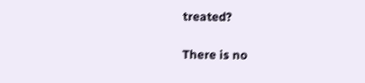treated?

There is no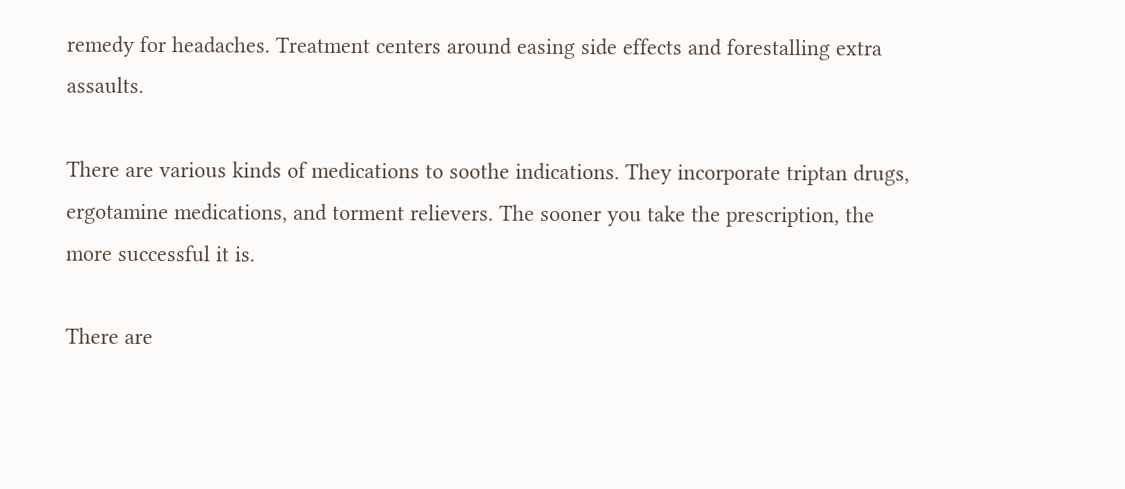remedy for headaches. Treatment centers around easing side effects and forestalling extra assaults.

There are various kinds of medications to soothe indications. They incorporate triptan drugs, ergotamine medications, and torment relievers. The sooner you take the prescription, the more successful it is.

There are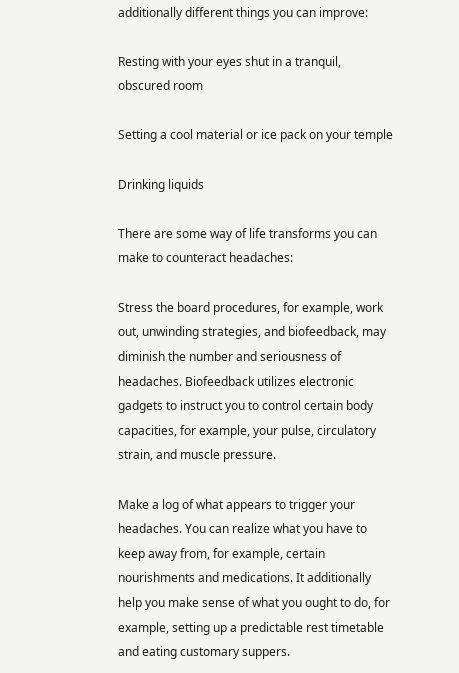additionally different things you can improve:

Resting with your eyes shut in a tranquil, obscured room

Setting a cool material or ice pack on your temple

Drinking liquids

There are some way of life transforms you can make to counteract headaches:

Stress the board procedures, for example, work out, unwinding strategies, and biofeedback, may diminish the number and seriousness of headaches. Biofeedback utilizes electronic gadgets to instruct you to control certain body capacities, for example, your pulse, circulatory strain, and muscle pressure.

Make a log of what appears to trigger your headaches. You can realize what you have to keep away from, for example, certain nourishments and medications. It additionally help you make sense of what you ought to do, for example, setting up a predictable rest timetable and eating customary suppers.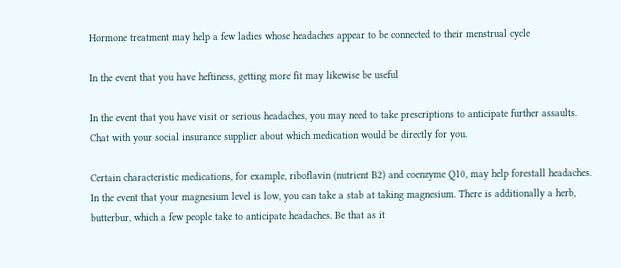Hormone treatment may help a few ladies whose headaches appear to be connected to their menstrual cycle

In the event that you have heftiness, getting more fit may likewise be useful

In the event that you have visit or serious headaches, you may need to take prescriptions to anticipate further assaults. Chat with your social insurance supplier about which medication would be directly for you.

Certain characteristic medications, for example, riboflavin (nutrient B2) and coenzyme Q10, may help forestall headaches. In the event that your magnesium level is low, you can take a stab at taking magnesium. There is additionally a herb, butterbur, which a few people take to anticipate headaches. Be that as it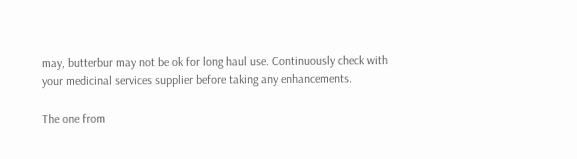may, butterbur may not be ok for long haul use. Continuously check with your medicinal services supplier before taking any enhancements.

The one from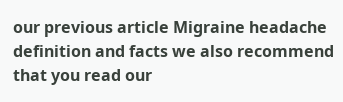our previous article Migraine headache definition and facts we also recommend that you read our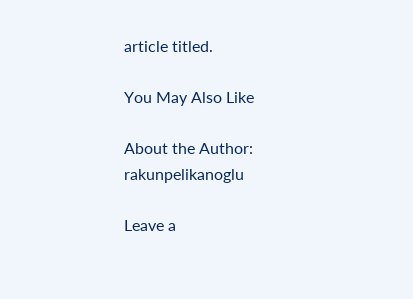article titled.

You May Also Like

About the Author: rakunpelikanoglu

Leave a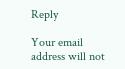Reply

Your email address will not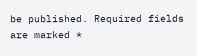be published. Required fields are marked *